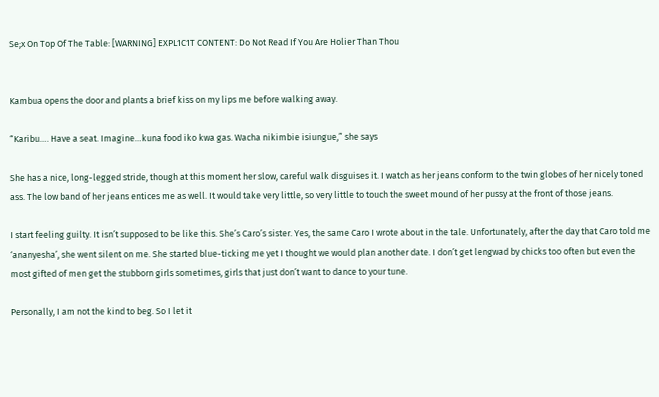Se;x On Top Of The Table: [WARNING] EXPL1C1T CONTENT: Do Not Read If You Are Holier Than Thou


Kambua opens the door and plants a brief kiss on my lips me before walking away.

“Karibu…. Have a seat. Imagine…kuna food iko kwa gas. Wacha nikimbie isiungue,” she says

She has a nice, long-legged stride, though at this moment her slow, careful walk disguises it. I watch as her jeans conform to the twin globes of her nicely toned ass. The low band of her jeans entices me as well. It would take very little, so very little to touch the sweet mound of her pussy at the front of those jeans.

I start feeling guilty. It isn’t supposed to be like this. She’s Caro’s sister. Yes, the same Caro I wrote about in the tale. Unfortunately, after the day that Caro told me ‘ananyesha’, she went silent on me. She started blue-ticking me yet I thought we would plan another date. I don’t get lengwad by chicks too often but even the most gifted of men get the stubborn girls sometimes, girls that just don’t want to dance to your tune.

Personally, I am not the kind to beg. So I let it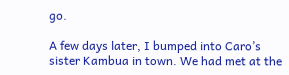go.

A few days later, I bumped into Caro’s sister Kambua in town. We had met at the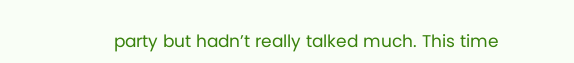party but hadn’t really talked much. This time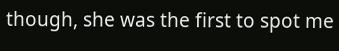though, she was the first to spot me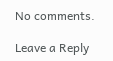No comments.

Leave a Reply